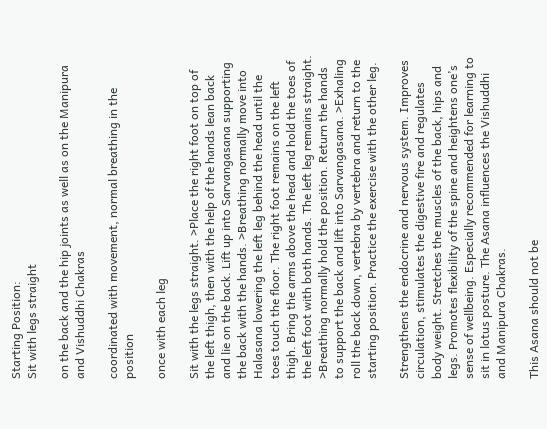Starting Position:
Sit with legs straight

on the back and the hip joints as well as on the Manipura and Vishuddhi Chakras

coordinated with movement, normal breathing in the position

once with each leg

Sit with the legs straight. >Place the right foot on top of the left thigh, then with the help of the hands lean back and lie on the back. Lift up into Sarvangasana supporting the back with the hands. >Breathing normally move into Halasana lowering the left leg behind the head until the toes touch the floor. The right foot remains on the left thigh. Bring the arms above the head and hold the toes of the left foot with both hands. The left leg remains straight. >Breathing normally hold the position. Return the hands to support the back and lift into Sarvangasana. >Exhaling roll the back down, vertebra by vertebra and return to the starting position. Practice the exercise with the other leg.

Strengthens the endocrine and nervous system. Improves circulation, stimulates the digestive fire and regulates body weight. Stretches the muscles of the back, hips and legs. Promotes flexibility of the spine and heightens one’s sense of wellbeing. Especially recommended for learning to sit in lotus posture. The Asana influences the Vishuddhi and Manipura Chakras.

This Asana should not be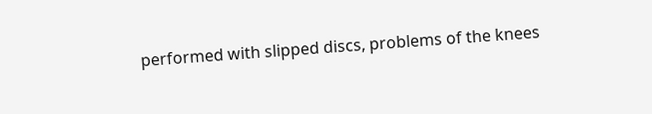performed with slipped discs, problems of the knees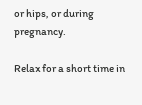or hips, or during pregnancy.

Relax for a short time in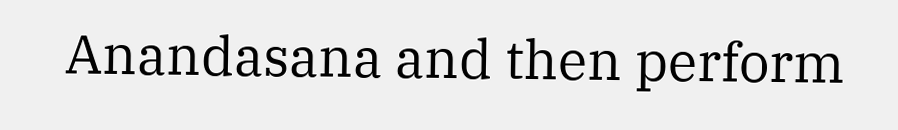Anandasana and then perform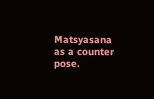Matsyasana as a counter pose.